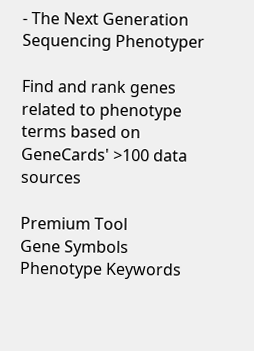- The Next Generation Sequencing Phenotyper

Find and rank genes related to phenotype terms based on GeneCards' >100 data sources

Premium Tool
Gene Symbols
Phenotype Keywords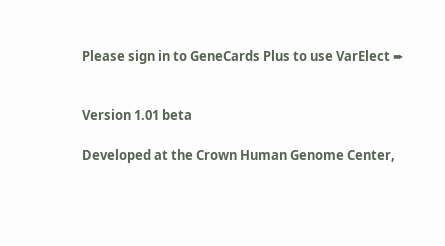Please sign in to GeneCards Plus to use VarElect ➨


Version 1.01 beta

Developed at the Crown Human Genome Center,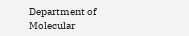Department of Molecular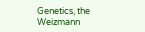Genetics, the Weizmann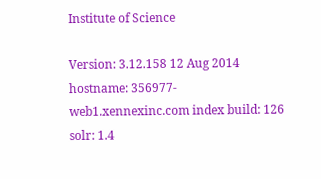Institute of Science

Version: 3.12.158 12 Aug 2014
hostname: 356977-web1.xennexinc.com index build: 126 solr: 1.4